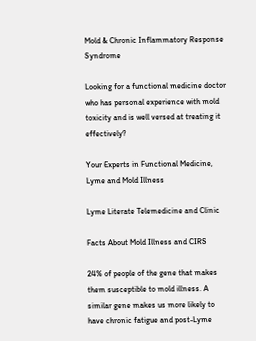Mold & Chronic Inflammatory Response Syndrome

Looking for a functional medicine doctor who has personal experience with mold toxicity and is well versed at treating it effectively?

Your Experts in Functional Medicine, Lyme and Mold Illness

Lyme Literate Telemedicine and Clinic

Facts About Mold Illness and CIRS

24% of people of the gene that makes them susceptible to mold illness. A similar gene makes us more likely to have chronic fatigue and post-Lyme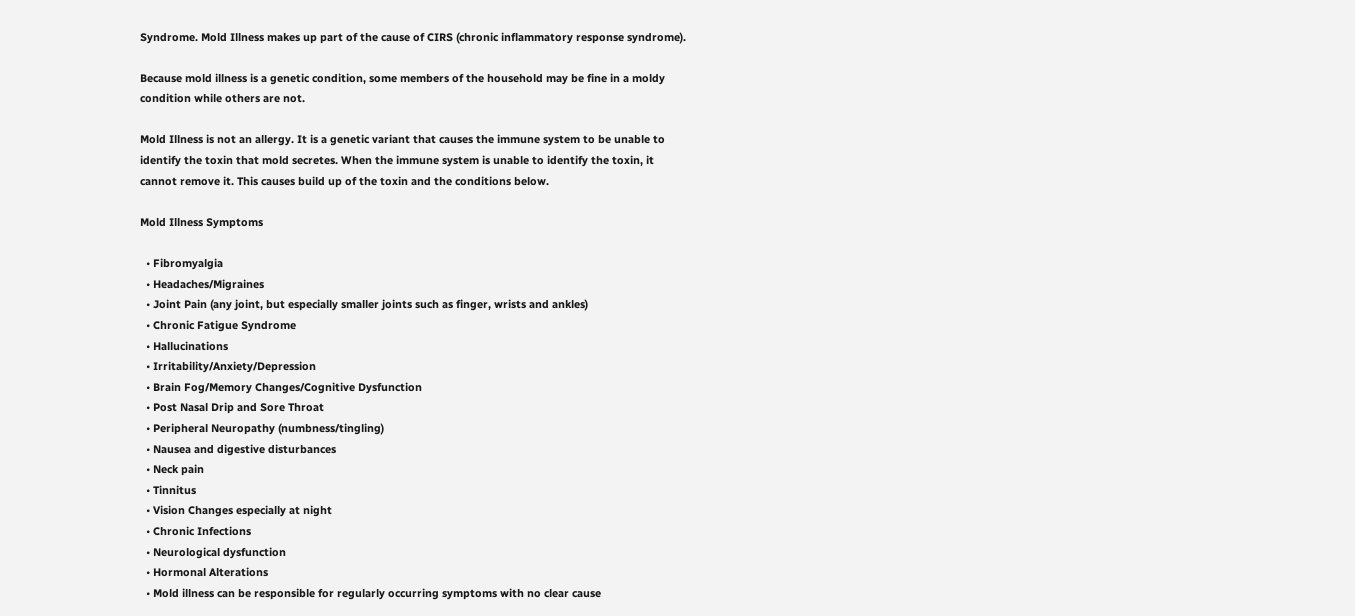Syndrome. Mold Illness makes up part of the cause of CIRS (chronic inflammatory response syndrome).

Because mold illness is a genetic condition, some members of the household may be fine in a moldy condition while others are not.

Mold Illness is not an allergy. It is a genetic variant that causes the immune system to be unable to identify the toxin that mold secretes. When the immune system is unable to identify the toxin, it cannot remove it. This causes build up of the toxin and the conditions below.

Mold Illness Symptoms

  • Fibromyalgia
  • Headaches/Migraines
  • Joint Pain (any joint, but especially smaller joints such as finger, wrists and ankles)
  • Chronic Fatigue Syndrome
  • Hallucinations
  • Irritability/Anxiety/Depression
  • Brain Fog/Memory Changes/Cognitive Dysfunction
  • Post Nasal Drip and Sore Throat
  • Peripheral Neuropathy (numbness/tingling)
  • Nausea and digestive disturbances
  • Neck pain
  • Tinnitus
  • Vision Changes especially at night
  • Chronic Infections
  • Neurological dysfunction
  • Hormonal Alterations
  • Mold illness can be responsible for regularly occurring symptoms with no clear cause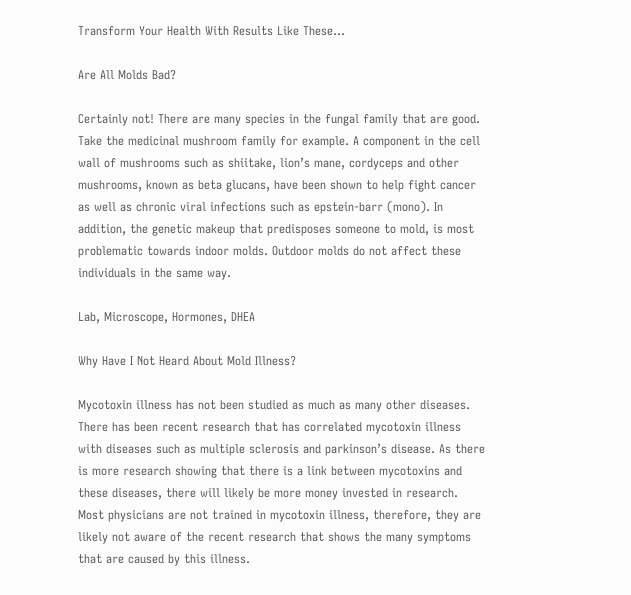Transform Your Health With Results Like These...

Are All Molds Bad?

Certainly not! There are many species in the fungal family that are good. Take the medicinal mushroom family for example. A component in the cell wall of mushrooms such as shiitake, lion’s mane, cordyceps and other mushrooms, known as beta glucans, have been shown to help fight cancer as well as chronic viral infections such as epstein-barr (mono). In addition, the genetic makeup that predisposes someone to mold, is most problematic towards indoor molds. Outdoor molds do not affect these individuals in the same way.

Lab, Microscope, Hormones, DHEA

Why Have I Not Heard About Mold Illness?

Mycotoxin illness has not been studied as much as many other diseases. There has been recent research that has correlated mycotoxin illness with diseases such as multiple sclerosis and parkinson’s disease. As there is more research showing that there is a link between mycotoxins and these diseases, there will likely be more money invested in research. Most physicians are not trained in mycotoxin illness, therefore, they are likely not aware of the recent research that shows the many symptoms that are caused by this illness.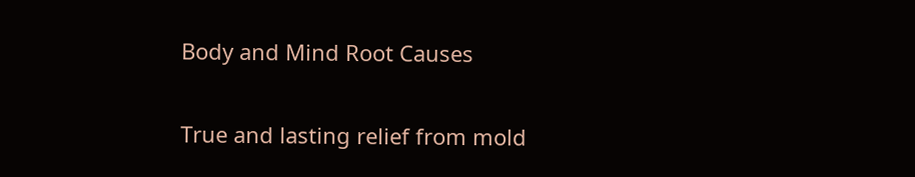Body and Mind Root Causes

True and lasting relief from mold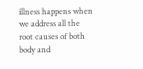illness happens when we address all the root causes of both body and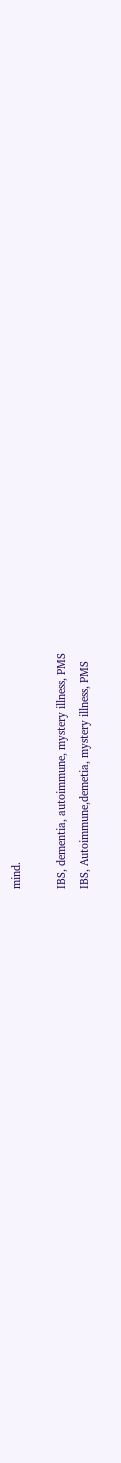mind.

IBS, dementia, autoimmune, mystery illness, PMS
IBS, Autoimmune,demetia, mystery illness, PMS